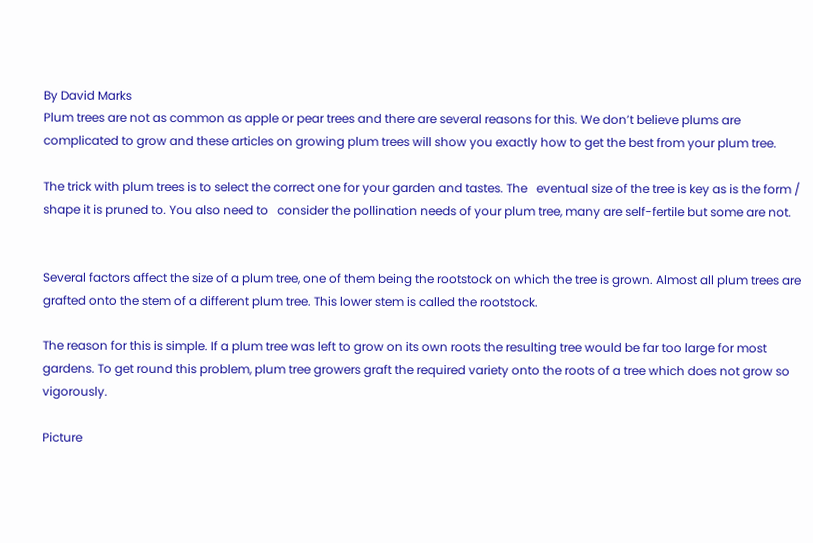By David Marks
Plum trees are not as common as apple or pear trees and there are several reasons for this. We don’t believe plums are complicated to grow and these articles on growing plum trees will show you exactly how to get the best from your plum tree.

The trick with plum trees is to select the correct one for your garden and tastes. The   eventual size of the tree is key as is the form / shape it is pruned to. You also need to   consider the pollination needs of your plum tree, many are self-fertile but some are not.


Several factors affect the size of a plum tree, one of them being the rootstock on which the tree is grown. Almost all plum trees are grafted onto the stem of a different plum tree. This lower stem is called the rootstock.

The reason for this is simple. If a plum tree was left to grow on its own roots the resulting tree would be far too large for most gardens. To get round this problem, plum tree growers graft the required variety onto the roots of a tree which does not grow so vigorously.

Picture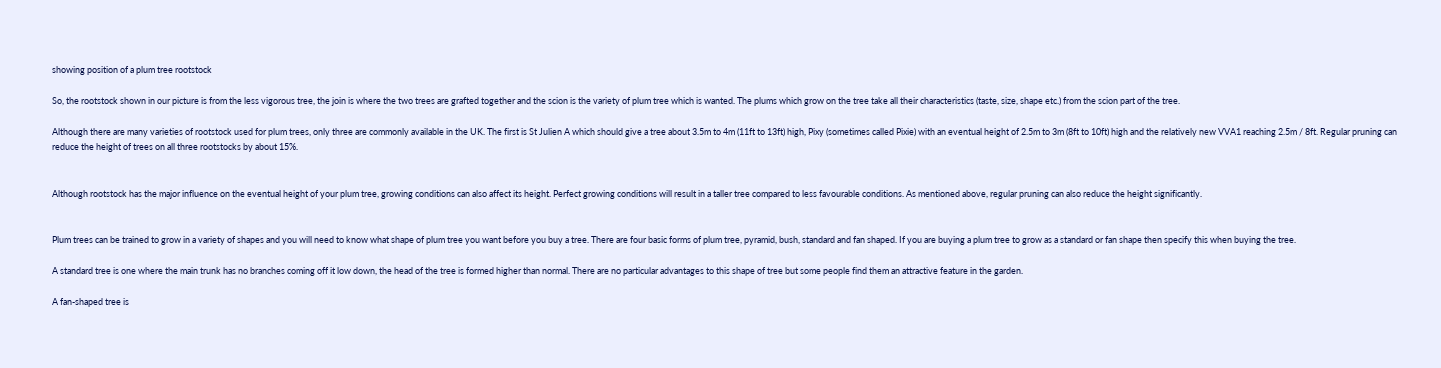showing position of a plum tree rootstock

So, the rootstock shown in our picture is from the less vigorous tree, the join is where the two trees are grafted together and the scion is the variety of plum tree which is wanted. The plums which grow on the tree take all their characteristics (taste, size, shape etc.) from the scion part of the tree.

Although there are many varieties of rootstock used for plum trees, only three are commonly available in the UK. The first is St Julien A which should give a tree about 3.5m to 4m (11ft to 13ft) high, Pixy (sometimes called Pixie) with an eventual height of 2.5m to 3m (8ft to 10ft) high and the relatively new VVA1 reaching 2.5m / 8ft. Regular pruning can reduce the height of trees on all three rootstocks by about 15%.


Although rootstock has the major influence on the eventual height of your plum tree, growing conditions can also affect its height. Perfect growing conditions will result in a taller tree compared to less favourable conditions. As mentioned above, regular pruning can also reduce the height significantly.


Plum trees can be trained to grow in a variety of shapes and you will need to know what shape of plum tree you want before you buy a tree. There are four basic forms of plum tree, pyramid, bush, standard and fan shaped. If you are buying a plum tree to grow as a standard or fan shape then specify this when buying the tree.

A standard tree is one where the main trunk has no branches coming off it low down, the head of the tree is formed higher than normal. There are no particular advantages to this shape of tree but some people find them an attractive feature in the garden.

A fan-shaped tree is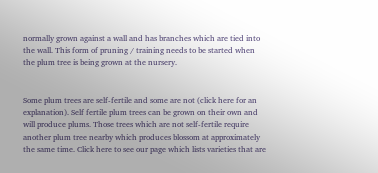normally grown against a wall and has branches which are tied into the wall. This form of pruning / training needs to be started when the plum tree is being grown at the nursery.


Some plum trees are self-fertile and some are not (click here for an explanation). Self fertile plum trees can be grown on their own and will produce plums. Those trees which are not self-fertile require another plum tree nearby which produces blossom at approximately the same time. Click here to see our page which lists varieties that are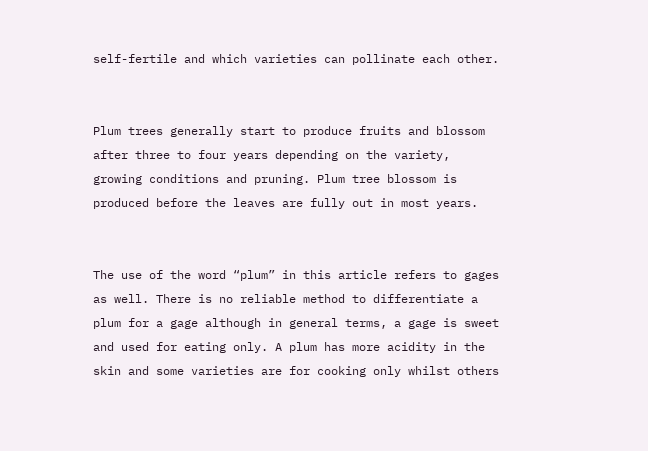self-fertile and which varieties can pollinate each other.


Plum trees generally start to produce fruits and blossom after three to four years depending on the variety, growing conditions and pruning. Plum tree blossom is produced before the leaves are fully out in most years.


The use of the word “plum” in this article refers to gages as well. There is no reliable method to differentiate a plum for a gage although in general terms, a gage is sweet and used for eating only. A plum has more acidity in the skin and some varieties are for cooking only whilst others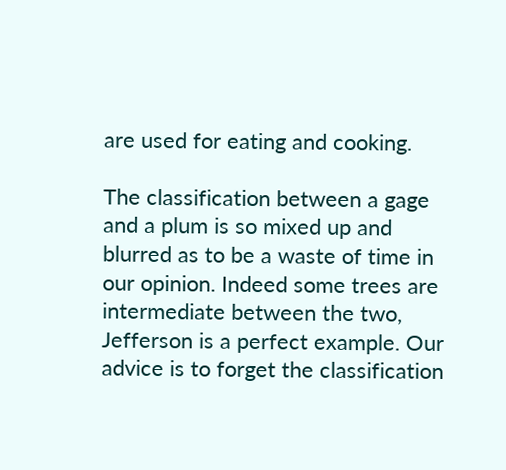are used for eating and cooking.

The classification between a gage and a plum is so mixed up and blurred as to be a waste of time in our opinion. Indeed some trees are intermediate between the two, Jefferson is a perfect example. Our advice is to forget the classification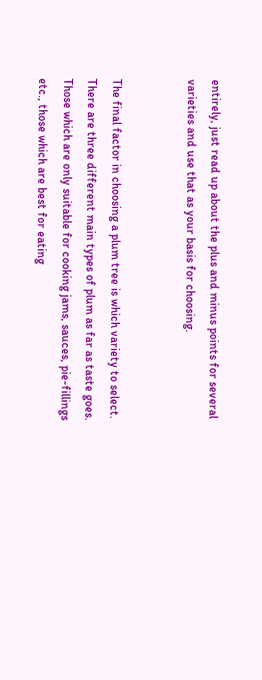entirely, just read up about the plus and minus points for several varieties and use that as your basis for choosing.


The final factor in choosing a plum tree is which variety to select. There are three different main types of plum as far as taste goes. Those which are only suitable for cooking jams, sauces, pie-fillings etc., those which are best for eating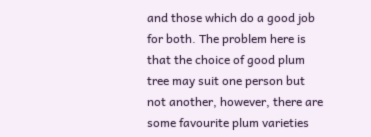and those which do a good job for both. The problem here is that the choice of good plum tree may suit one person but not another, however, there are some favourite plum varieties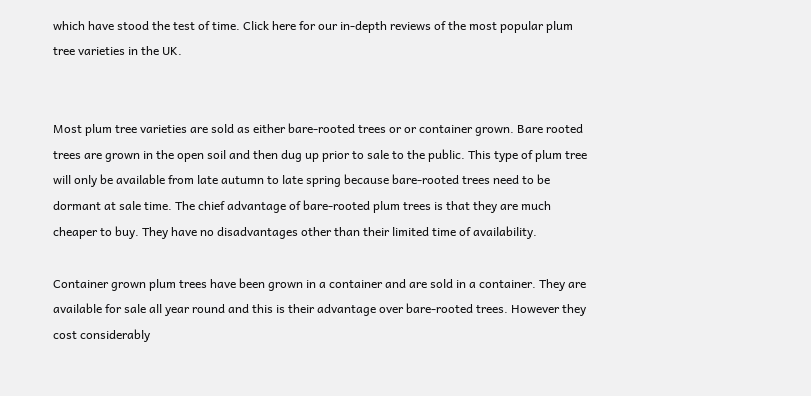which have stood the test of time. Click here for our in-depth reviews of the most popular plum tree varieties in the UK.


Most plum tree varieties are sold as either bare-rooted trees or or container grown. Bare rooted trees are grown in the open soil and then dug up prior to sale to the public. This type of plum tree will only be available from late autumn to late spring because bare-rooted trees need to be dormant at sale time. The chief advantage of bare-rooted plum trees is that they are much cheaper to buy. They have no disadvantages other than their limited time of availability.

Container grown plum trees have been grown in a container and are sold in a container. They are available for sale all year round and this is their advantage over bare-rooted trees. However they cost considerably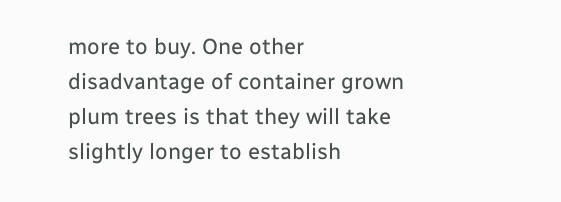more to buy. One other disadvantage of container grown plum trees is that they will take slightly longer to establish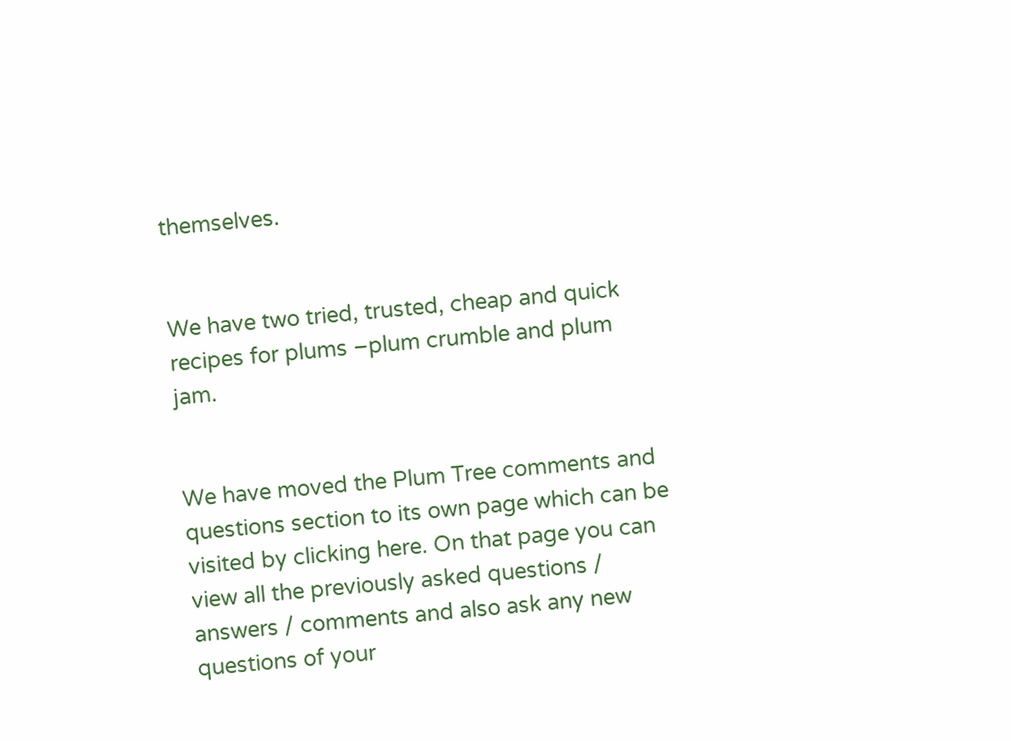themselves.


We have two tried, trusted, cheap and quick recipes for plums –plum crumble and plum jam.


We have moved the Plum Tree comments and questions section to its own page which can be visited by clicking here. On that page you can view all the previously asked questions / answers / comments and also ask any new questions of your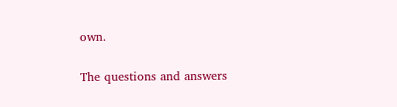own.

The questions and answers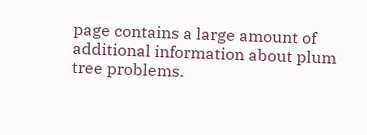page contains a large amount of additional information about plum tree problems.